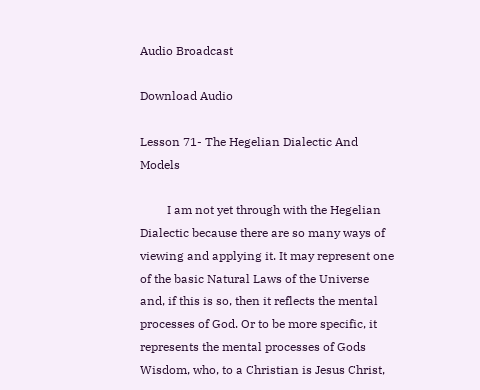Audio Broadcast

Download Audio

Lesson 71- The Hegelian Dialectic And Models

         I am not yet through with the Hegelian Dialectic because there are so many ways of viewing and applying it. It may represent one of the basic Natural Laws of the Universe and, if this is so, then it reflects the mental processes of God. Or to be more specific, it represents the mental processes of Gods Wisdom, who, to a Christian is Jesus Christ,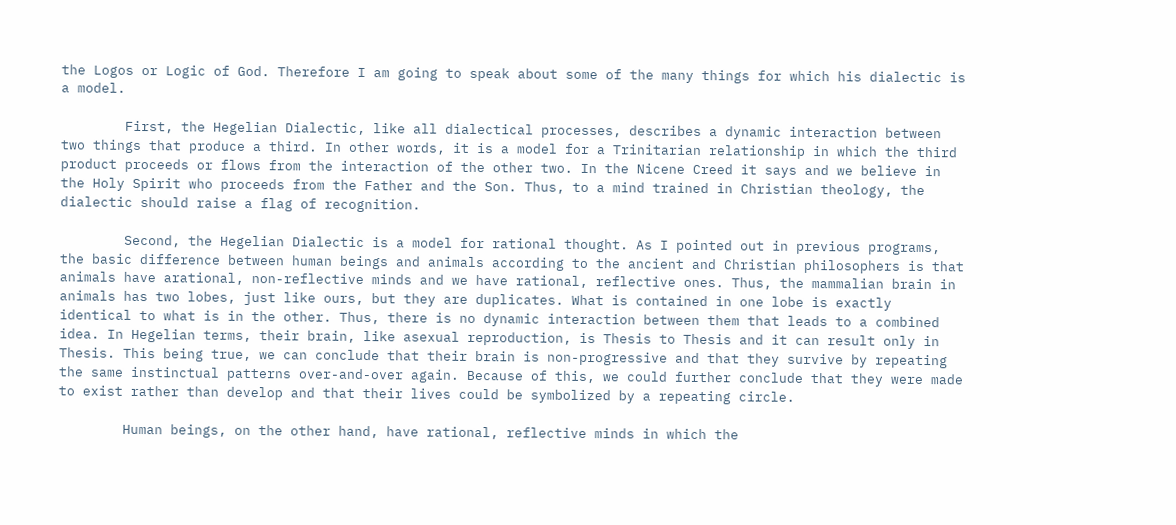the Logos or Logic of God. Therefore I am going to speak about some of the many things for which his dialectic is a model.

        First, the Hegelian Dialectic, like all dialectical processes, describes a dynamic interaction between two things that produce a third. In other words, it is a model for a Trinitarian relationship in which the third product proceeds or flows from the interaction of the other two. In the Nicene Creed it says and we believe in the Holy Spirit who proceeds from the Father and the Son. Thus, to a mind trained in Christian theology, the dialectic should raise a flag of recognition.

        Second, the Hegelian Dialectic is a model for rational thought. As I pointed out in previous programs, the basic difference between human beings and animals according to the ancient and Christian philosophers is that animals have arational, non-reflective minds and we have rational, reflective ones. Thus, the mammalian brain in animals has two lobes, just like ours, but they are duplicates. What is contained in one lobe is exactly identical to what is in the other. Thus, there is no dynamic interaction between them that leads to a combined idea. In Hegelian terms, their brain, like asexual reproduction, is Thesis to Thesis and it can result only in Thesis. This being true, we can conclude that their brain is non-progressive and that they survive by repeating the same instinctual patterns over-and-over again. Because of this, we could further conclude that they were made to exist rather than develop and that their lives could be symbolized by a repeating circle.

        Human beings, on the other hand, have rational, reflective minds in which the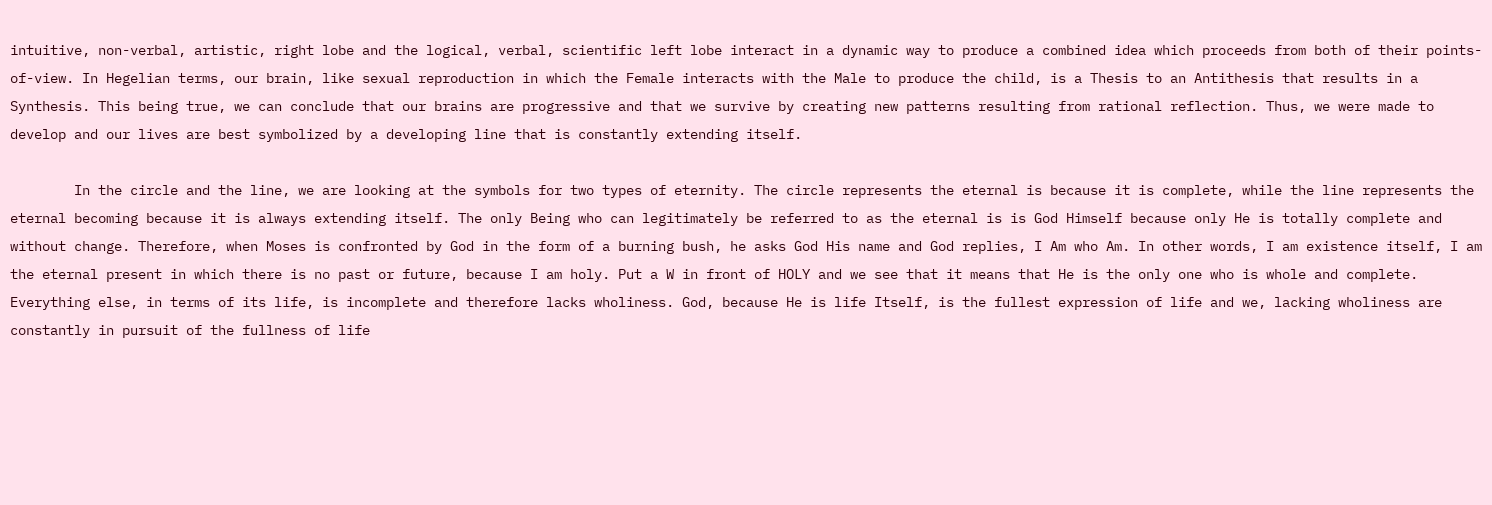intuitive, non-verbal, artistic, right lobe and the logical, verbal, scientific left lobe interact in a dynamic way to produce a combined idea which proceeds from both of their points-of-view. In Hegelian terms, our brain, like sexual reproduction in which the Female interacts with the Male to produce the child, is a Thesis to an Antithesis that results in a Synthesis. This being true, we can conclude that our brains are progressive and that we survive by creating new patterns resulting from rational reflection. Thus, we were made to develop and our lives are best symbolized by a developing line that is constantly extending itself.

        In the circle and the line, we are looking at the symbols for two types of eternity. The circle represents the eternal is because it is complete, while the line represents the eternal becoming because it is always extending itself. The only Being who can legitimately be referred to as the eternal is is God Himself because only He is totally complete and without change. Therefore, when Moses is confronted by God in the form of a burning bush, he asks God His name and God replies, I Am who Am. In other words, I am existence itself, I am the eternal present in which there is no past or future, because I am holy. Put a W in front of HOLY and we see that it means that He is the only one who is whole and complete. Everything else, in terms of its life, is incomplete and therefore lacks wholiness. God, because He is life Itself, is the fullest expression of life and we, lacking wholiness are constantly in pursuit of the fullness of life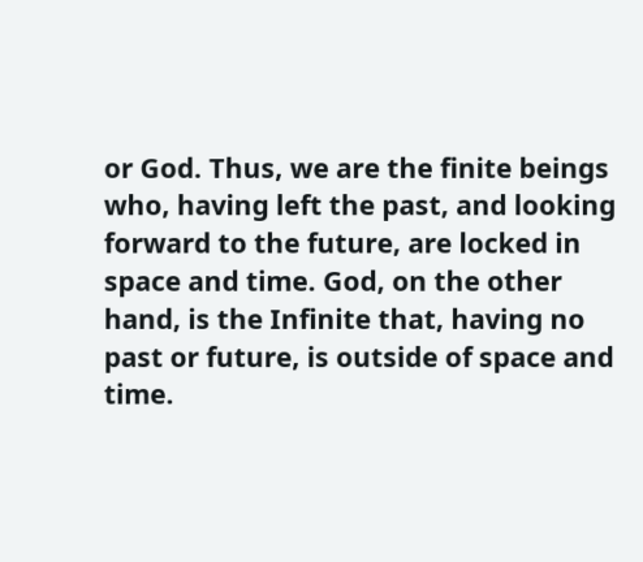or God. Thus, we are the finite beings who, having left the past, and looking forward to the future, are locked in space and time. God, on the other hand, is the Infinite that, having no past or future, is outside of space and time.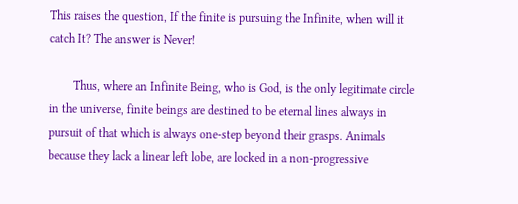This raises the question, If the finite is pursuing the Infinite, when will it catch It? The answer is Never!

        Thus, where an Infinite Being, who is God, is the only legitimate circle in the universe, finite beings are destined to be eternal lines always in pursuit of that which is always one-step beyond their grasps. Animals because they lack a linear left lobe, are locked in a non-progressive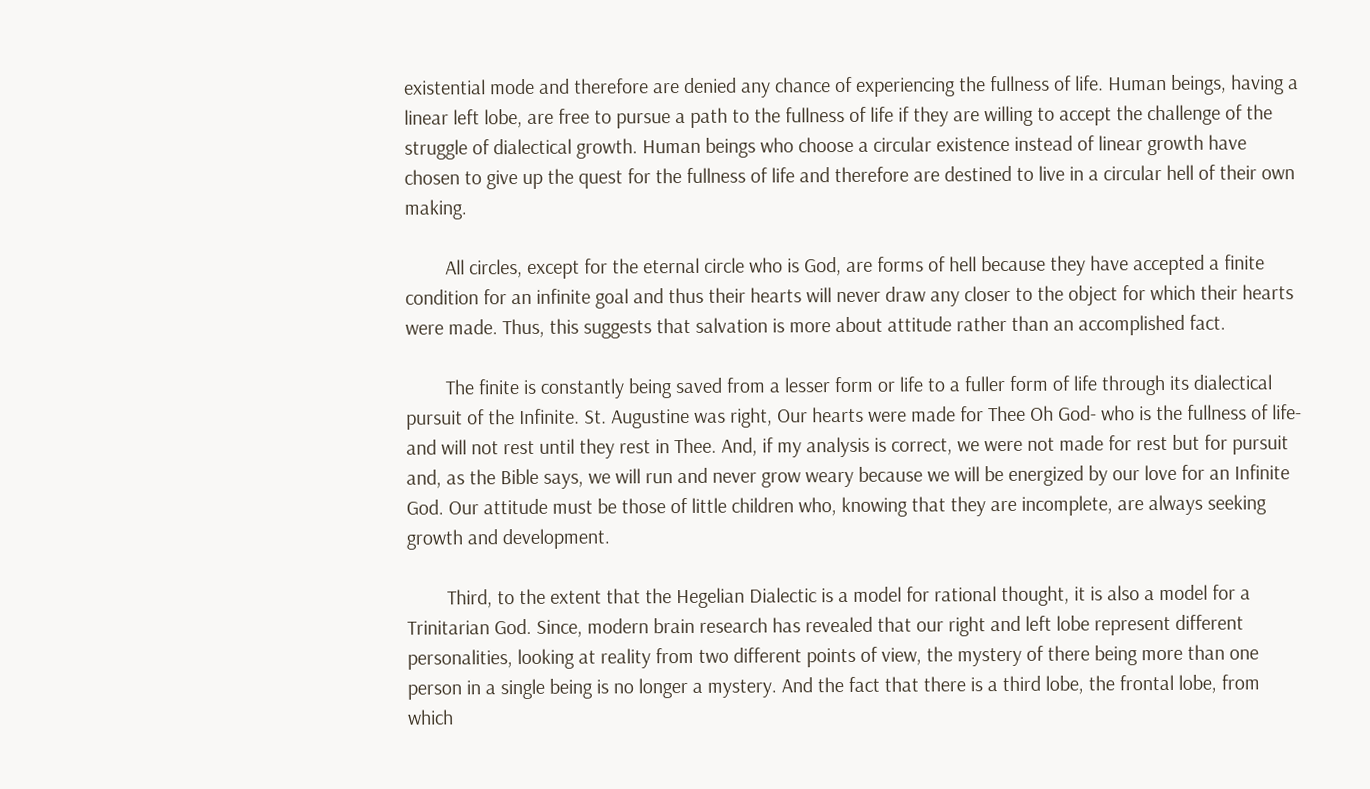existential mode and therefore are denied any chance of experiencing the fullness of life. Human beings, having a linear left lobe, are free to pursue a path to the fullness of life if they are willing to accept the challenge of the struggle of dialectical growth. Human beings who choose a circular existence instead of linear growth have chosen to give up the quest for the fullness of life and therefore are destined to live in a circular hell of their own making.

        All circles, except for the eternal circle who is God, are forms of hell because they have accepted a finite condition for an infinite goal and thus their hearts will never draw any closer to the object for which their hearts were made. Thus, this suggests that salvation is more about attitude rather than an accomplished fact.

        The finite is constantly being saved from a lesser form or life to a fuller form of life through its dialectical pursuit of the Infinite. St. Augustine was right, Our hearts were made for Thee Oh God- who is the fullness of life- and will not rest until they rest in Thee. And, if my analysis is correct, we were not made for rest but for pursuit and, as the Bible says, we will run and never grow weary because we will be energized by our love for an Infinite God. Our attitude must be those of little children who, knowing that they are incomplete, are always seeking growth and development.

        Third, to the extent that the Hegelian Dialectic is a model for rational thought, it is also a model for a Trinitarian God. Since, modern brain research has revealed that our right and left lobe represent different personalities, looking at reality from two different points of view, the mystery of there being more than one person in a single being is no longer a mystery. And the fact that there is a third lobe, the frontal lobe, from which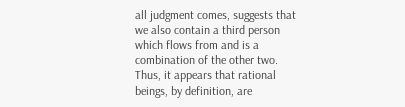all judgment comes, suggests that we also contain a third person which flows from and is a combination of the other two. Thus, it appears that rational beings, by definition, are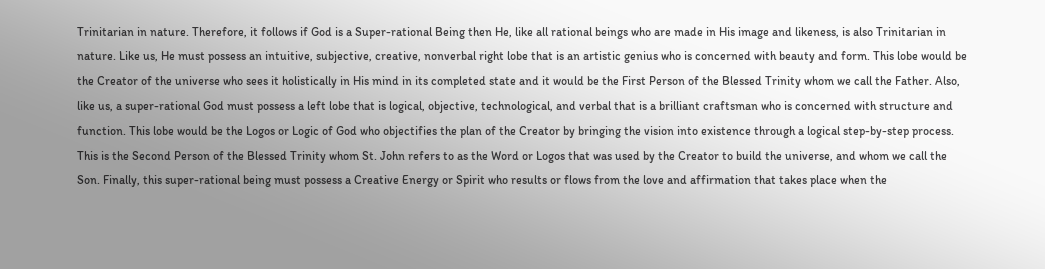Trinitarian in nature. Therefore, it follows if God is a Super-rational Being then He, like all rational beings who are made in His image and likeness, is also Trinitarian in nature. Like us, He must possess an intuitive, subjective, creative, nonverbal right lobe that is an artistic genius who is concerned with beauty and form. This lobe would be the Creator of the universe who sees it holistically in His mind in its completed state and it would be the First Person of the Blessed Trinity whom we call the Father. Also, like us, a super-rational God must possess a left lobe that is logical, objective, technological, and verbal that is a brilliant craftsman who is concerned with structure and function. This lobe would be the Logos or Logic of God who objectifies the plan of the Creator by bringing the vision into existence through a logical step-by-step process. This is the Second Person of the Blessed Trinity whom St. John refers to as the Word or Logos that was used by the Creator to build the universe, and whom we call the Son. Finally, this super-rational being must possess a Creative Energy or Spirit who results or flows from the love and affirmation that takes place when the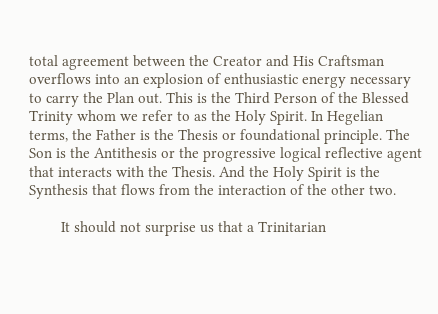total agreement between the Creator and His Craftsman overflows into an explosion of enthusiastic energy necessary to carry the Plan out. This is the Third Person of the Blessed Trinity whom we refer to as the Holy Spirit. In Hegelian terms, the Father is the Thesis or foundational principle. The Son is the Antithesis or the progressive logical reflective agent that interacts with the Thesis. And the Holy Spirit is the Synthesis that flows from the interaction of the other two.

        It should not surprise us that a Trinitarian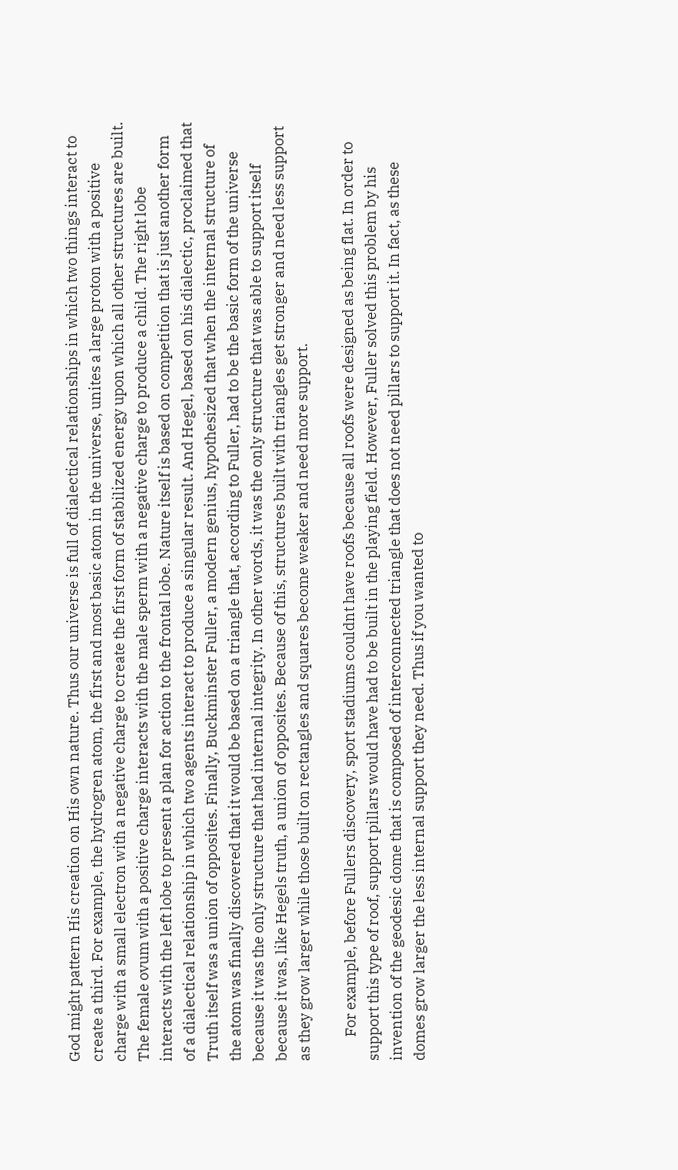God might pattern His creation on His own nature. Thus our universe is full of dialectical relationships in which two things interact to create a third. For example, the hydrogren atom, the first and most basic atom in the universe, unites a large proton with a positive charge with a small electron with a negative charge to create the first form of stabilized energy upon which all other structures are built. The female ovum with a positive charge interacts with the male sperm with a negative charge to produce a child. The right lobe interacts with the left lobe to present a plan for action to the frontal lobe. Nature itself is based on competition that is just another form of a dialectical relationship in which two agents interact to produce a singular result. And Hegel, based on his dialectic, proclaimed that Truth itself was a union of opposites. Finally, Buckminster Fuller, a modern genius, hypothesized that when the internal structure of the atom was finally discovered that it would be based on a triangle that, according to Fuller, had to be the basic form of the universe because it was the only structure that had internal integrity. In other words, it was the only structure that was able to support itself because it was, like Hegels truth, a union of opposites. Because of this, structures built with triangles get stronger and need less support as they grow larger while those built on rectangles and squares become weaker and need more support.

        For example, before Fullers discovery, sport stadiums couldnt have roofs because all roofs were designed as being flat. In order to support this type of roof, support pillars would have had to be built in the playing field. However, Fuller solved this problem by his invention of the geodesic dome that is composed of interconnected triangle that does not need pillars to support it. In fact, as these domes grow larger the less internal support they need. Thus if you wanted to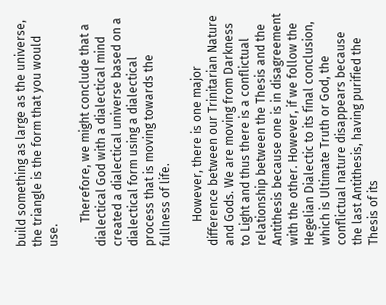build something as large as the universe, the triangle is the form that you would use.

        Therefore, we might conclude that a dialectical God with a dialectical mind created a dialectical universe based on a dialectical form using a dialectical process that is moving towards the fullness of life.

        However, there is one major difference between our Trinitarian Nature and Gods. We are moving from Darkness to Light and thus there is a conflictual relationship between the Thesis and the Antithesis because one is in disagreement with the other. However, if we follow the Hegelian Dialectic to its final conclusion, which is Ultimate Truth or God, the conflictual nature disappears because the last Antithesis, having purified the Thesis of its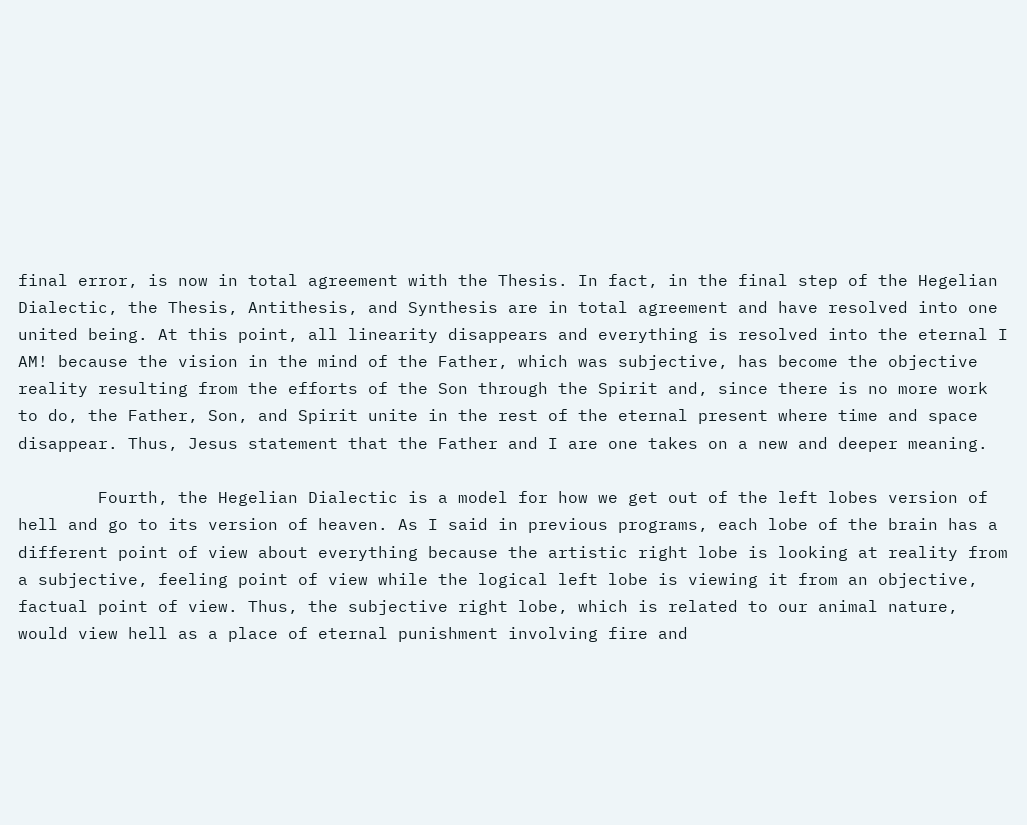final error, is now in total agreement with the Thesis. In fact, in the final step of the Hegelian Dialectic, the Thesis, Antithesis, and Synthesis are in total agreement and have resolved into one united being. At this point, all linearity disappears and everything is resolved into the eternal I AM! because the vision in the mind of the Father, which was subjective, has become the objective reality resulting from the efforts of the Son through the Spirit and, since there is no more work to do, the Father, Son, and Spirit unite in the rest of the eternal present where time and space disappear. Thus, Jesus statement that the Father and I are one takes on a new and deeper meaning.

        Fourth, the Hegelian Dialectic is a model for how we get out of the left lobes version of hell and go to its version of heaven. As I said in previous programs, each lobe of the brain has a different point of view about everything because the artistic right lobe is looking at reality from a subjective, feeling point of view while the logical left lobe is viewing it from an objective, factual point of view. Thus, the subjective right lobe, which is related to our animal nature, would view hell as a place of eternal punishment involving fire and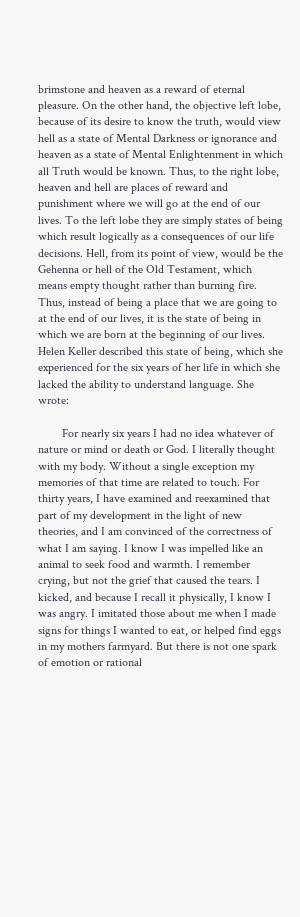brimstone and heaven as a reward of eternal pleasure. On the other hand, the objective left lobe, because of its desire to know the truth, would view hell as a state of Mental Darkness or ignorance and heaven as a state of Mental Enlightenment in which all Truth would be known. Thus, to the right lobe, heaven and hell are places of reward and punishment where we will go at the end of our lives. To the left lobe they are simply states of being which result logically as a consequences of our life decisions. Hell, from its point of view, would be the Gehenna or hell of the Old Testament, which means empty thought rather than burning fire. Thus, instead of being a place that we are going to at the end of our lives, it is the state of being in which we are born at the beginning of our lives. Helen Keller described this state of being, which she experienced for the six years of her life in which she lacked the ability to understand language. She wrote:

        For nearly six years I had no idea whatever of nature or mind or death or God. I literally thought with my body. Without a single exception my memories of that time are related to touch. For thirty years, I have examined and reexamined that part of my development in the light of new theories, and I am convinced of the correctness of what I am saying. I know I was impelled like an animal to seek food and warmth. I remember crying, but not the grief that caused the tears. I kicked, and because I recall it physically, I know I was angry. I imitated those about me when I made signs for things I wanted to eat, or helped find eggs in my mothers farmyard. But there is not one spark of emotion or rational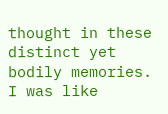thought in these distinct yet bodily memories. I was like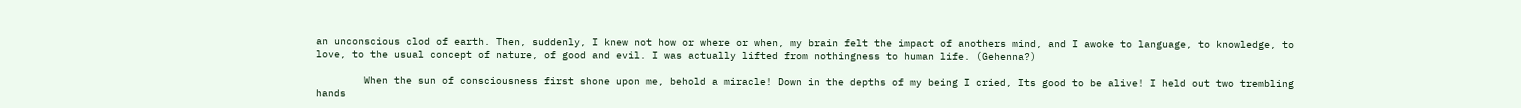an unconscious clod of earth. Then, suddenly, I knew not how or where or when, my brain felt the impact of anothers mind, and I awoke to language, to knowledge, to love, to the usual concept of nature, of good and evil. I was actually lifted from nothingness to human life. (Gehenna?)

        When the sun of consciousness first shone upon me, behold a miracle! Down in the depths of my being I cried, Its good to be alive! I held out two trembling hands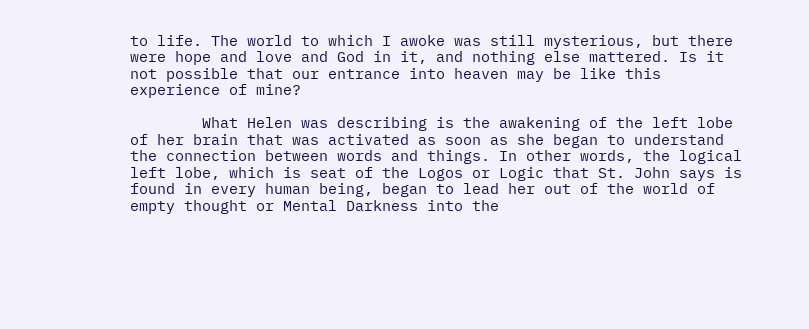to life. The world to which I awoke was still mysterious, but there were hope and love and God in it, and nothing else mattered. Is it not possible that our entrance into heaven may be like this experience of mine?

        What Helen was describing is the awakening of the left lobe of her brain that was activated as soon as she began to understand the connection between words and things. In other words, the logical left lobe, which is seat of the Logos or Logic that St. John says is found in every human being, began to lead her out of the world of empty thought or Mental Darkness into the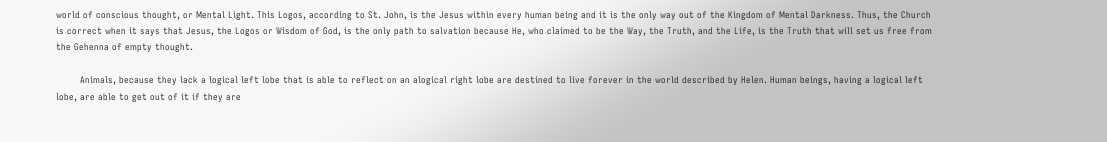world of conscious thought, or Mental Light. This Logos, according to St. John, is the Jesus within every human being and it is the only way out of the Kingdom of Mental Darkness. Thus, the Church is correct when it says that Jesus, the Logos or Wisdom of God, is the only path to salvation because He, who claimed to be the Way, the Truth, and the Life, is the Truth that will set us free from the Gehenna of empty thought.

        Animals, because they lack a logical left lobe that is able to reflect on an alogical right lobe are destined to live forever in the world described by Helen. Human beings, having a logical left lobe, are able to get out of it if they are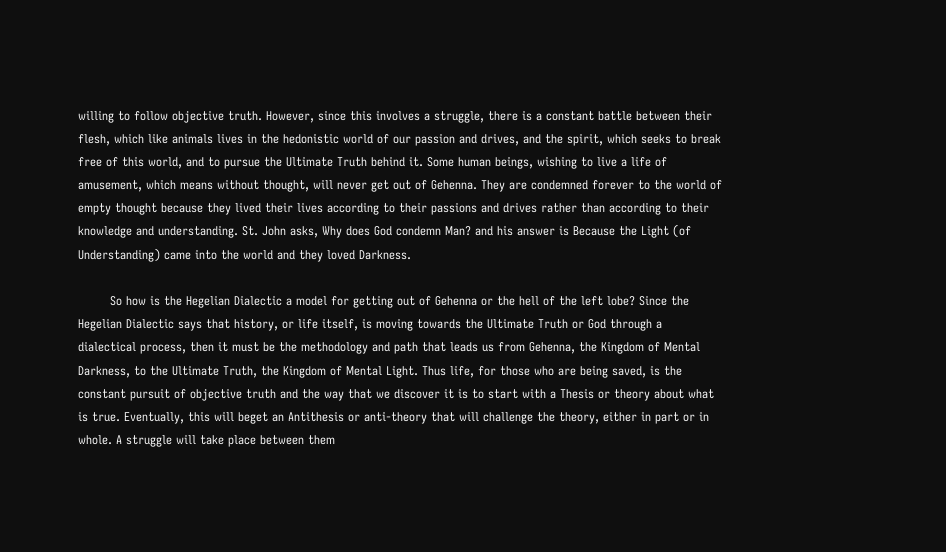willing to follow objective truth. However, since this involves a struggle, there is a constant battle between their flesh, which like animals lives in the hedonistic world of our passion and drives, and the spirit, which seeks to break free of this world, and to pursue the Ultimate Truth behind it. Some human beings, wishing to live a life of amusement, which means without thought, will never get out of Gehenna. They are condemned forever to the world of empty thought because they lived their lives according to their passions and drives rather than according to their knowledge and understanding. St. John asks, Why does God condemn Man? and his answer is Because the Light (of Understanding) came into the world and they loved Darkness.

        So how is the Hegelian Dialectic a model for getting out of Gehenna or the hell of the left lobe? Since the Hegelian Dialectic says that history, or life itself, is moving towards the Ultimate Truth or God through a dialectical process, then it must be the methodology and path that leads us from Gehenna, the Kingdom of Mental Darkness, to the Ultimate Truth, the Kingdom of Mental Light. Thus life, for those who are being saved, is the constant pursuit of objective truth and the way that we discover it is to start with a Thesis or theory about what is true. Eventually, this will beget an Antithesis or anti-theory that will challenge the theory, either in part or in whole. A struggle will take place between them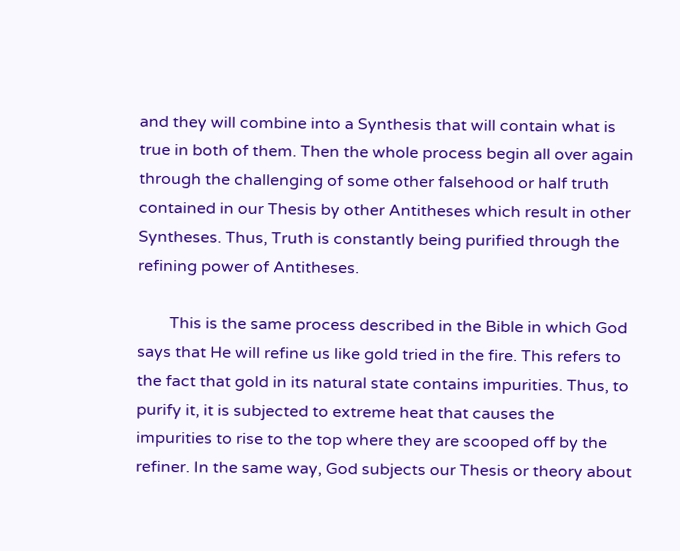and they will combine into a Synthesis that will contain what is true in both of them. Then the whole process begin all over again through the challenging of some other falsehood or half truth contained in our Thesis by other Antitheses which result in other Syntheses. Thus, Truth is constantly being purified through the refining power of Antitheses.

        This is the same process described in the Bible in which God says that He will refine us like gold tried in the fire. This refers to the fact that gold in its natural state contains impurities. Thus, to purify it, it is subjected to extreme heat that causes the impurities to rise to the top where they are scooped off by the refiner. In the same way, God subjects our Thesis or theory about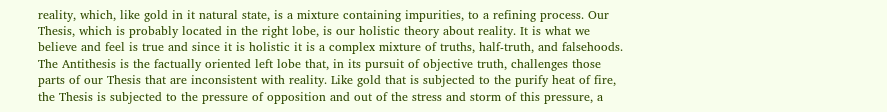reality, which, like gold in it natural state, is a mixture containing impurities, to a refining process. Our Thesis, which is probably located in the right lobe, is our holistic theory about reality. It is what we believe and feel is true and since it is holistic it is a complex mixture of truths, half-truth, and falsehoods. The Antithesis is the factually oriented left lobe that, in its pursuit of objective truth, challenges those parts of our Thesis that are inconsistent with reality. Like gold that is subjected to the purify heat of fire, the Thesis is subjected to the pressure of opposition and out of the stress and storm of this pressure, a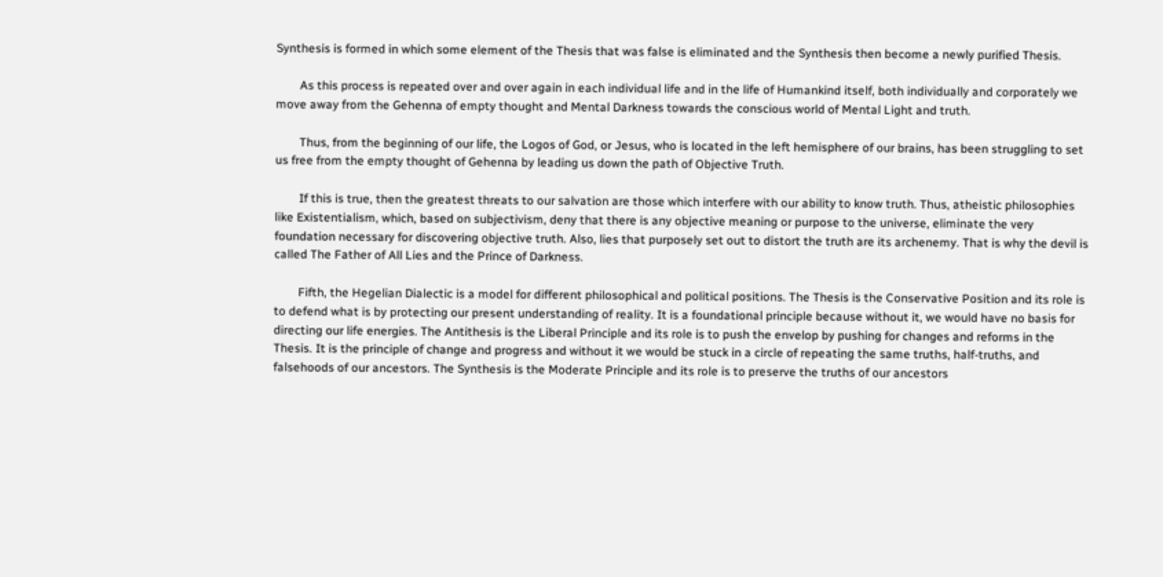Synthesis is formed in which some element of the Thesis that was false is eliminated and the Synthesis then become a newly purified Thesis.

        As this process is repeated over and over again in each individual life and in the life of Humankind itself, both individually and corporately we move away from the Gehenna of empty thought and Mental Darkness towards the conscious world of Mental Light and truth.

        Thus, from the beginning of our life, the Logos of God, or Jesus, who is located in the left hemisphere of our brains, has been struggling to set us free from the empty thought of Gehenna by leading us down the path of Objective Truth.

        If this is true, then the greatest threats to our salvation are those which interfere with our ability to know truth. Thus, atheistic philosophies like Existentialism, which, based on subjectivism, deny that there is any objective meaning or purpose to the universe, eliminate the very foundation necessary for discovering objective truth. Also, lies that purposely set out to distort the truth are its archenemy. That is why the devil is called The Father of All Lies and the Prince of Darkness.

        Fifth, the Hegelian Dialectic is a model for different philosophical and political positions. The Thesis is the Conservative Position and its role is to defend what is by protecting our present understanding of reality. It is a foundational principle because without it, we would have no basis for directing our life energies. The Antithesis is the Liberal Principle and its role is to push the envelop by pushing for changes and reforms in the Thesis. It is the principle of change and progress and without it we would be stuck in a circle of repeating the same truths, half-truths, and falsehoods of our ancestors. The Synthesis is the Moderate Principle and its role is to preserve the truths of our ancestors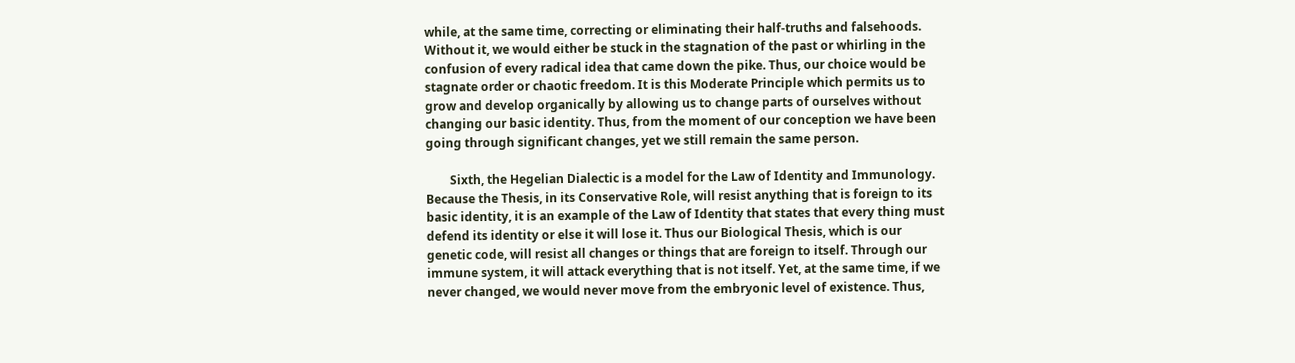while, at the same time, correcting or eliminating their half-truths and falsehoods. Without it, we would either be stuck in the stagnation of the past or whirling in the confusion of every radical idea that came down the pike. Thus, our choice would be stagnate order or chaotic freedom. It is this Moderate Principle which permits us to grow and develop organically by allowing us to change parts of ourselves without changing our basic identity. Thus, from the moment of our conception we have been going through significant changes, yet we still remain the same person.

        Sixth, the Hegelian Dialectic is a model for the Law of Identity and Immunology. Because the Thesis, in its Conservative Role, will resist anything that is foreign to its basic identity, it is an example of the Law of Identity that states that every thing must defend its identity or else it will lose it. Thus our Biological Thesis, which is our genetic code, will resist all changes or things that are foreign to itself. Through our immune system, it will attack everything that is not itself. Yet, at the same time, if we never changed, we would never move from the embryonic level of existence. Thus,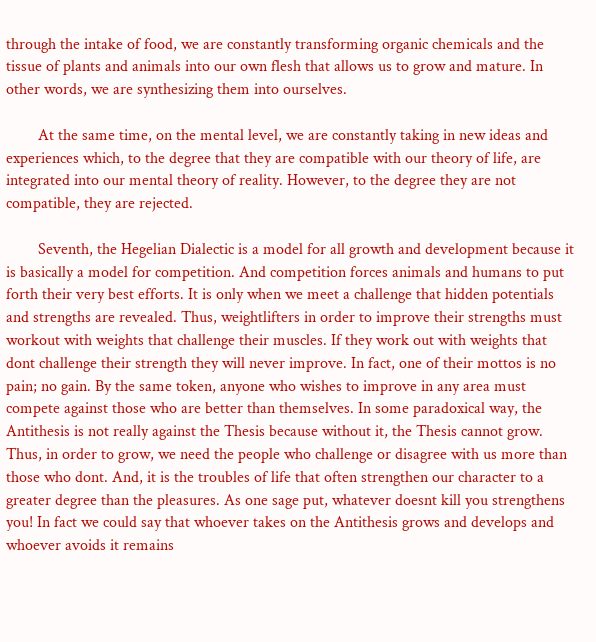through the intake of food, we are constantly transforming organic chemicals and the tissue of plants and animals into our own flesh that allows us to grow and mature. In other words, we are synthesizing them into ourselves.

        At the same time, on the mental level, we are constantly taking in new ideas and experiences which, to the degree that they are compatible with our theory of life, are integrated into our mental theory of reality. However, to the degree they are not compatible, they are rejected.

        Seventh, the Hegelian Dialectic is a model for all growth and development because it is basically a model for competition. And competition forces animals and humans to put forth their very best efforts. It is only when we meet a challenge that hidden potentials and strengths are revealed. Thus, weightlifters in order to improve their strengths must workout with weights that challenge their muscles. If they work out with weights that dont challenge their strength they will never improve. In fact, one of their mottos is no pain; no gain. By the same token, anyone who wishes to improve in any area must compete against those who are better than themselves. In some paradoxical way, the Antithesis is not really against the Thesis because without it, the Thesis cannot grow. Thus, in order to grow, we need the people who challenge or disagree with us more than those who dont. And, it is the troubles of life that often strengthen our character to a greater degree than the pleasures. As one sage put, whatever doesnt kill you strengthens you! In fact we could say that whoever takes on the Antithesis grows and develops and whoever avoids it remains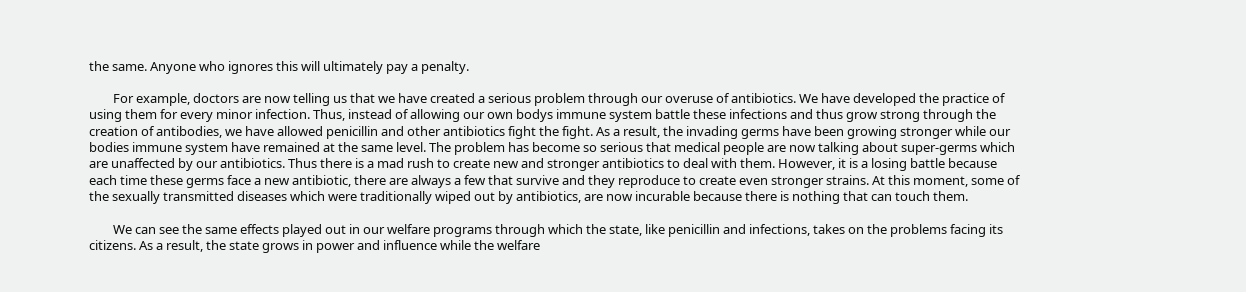the same. Anyone who ignores this will ultimately pay a penalty.

        For example, doctors are now telling us that we have created a serious problem through our overuse of antibiotics. We have developed the practice of using them for every minor infection. Thus, instead of allowing our own bodys immune system battle these infections and thus grow strong through the creation of antibodies, we have allowed penicillin and other antibiotics fight the fight. As a result, the invading germs have been growing stronger while our bodies immune system have remained at the same level. The problem has become so serious that medical people are now talking about super-germs which are unaffected by our antibiotics. Thus there is a mad rush to create new and stronger antibiotics to deal with them. However, it is a losing battle because each time these germs face a new antibiotic, there are always a few that survive and they reproduce to create even stronger strains. At this moment, some of the sexually transmitted diseases which were traditionally wiped out by antibiotics, are now incurable because there is nothing that can touch them.

        We can see the same effects played out in our welfare programs through which the state, like penicillin and infections, takes on the problems facing its citizens. As a result, the state grows in power and influence while the welfare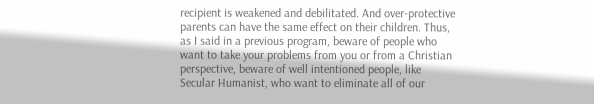recipient is weakened and debilitated. And over-protective parents can have the same effect on their children. Thus, as I said in a previous program, beware of people who want to take your problems from you or from a Christian perspective, beware of well intentioned people, like Secular Humanist, who want to eliminate all of our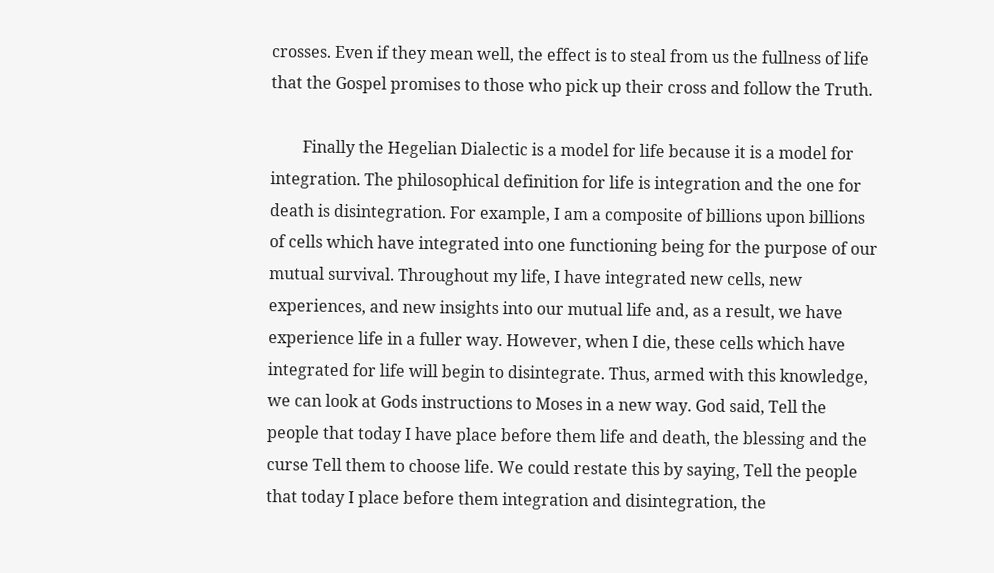crosses. Even if they mean well, the effect is to steal from us the fullness of life that the Gospel promises to those who pick up their cross and follow the Truth.

        Finally the Hegelian Dialectic is a model for life because it is a model for integration. The philosophical definition for life is integration and the one for death is disintegration. For example, I am a composite of billions upon billions of cells which have integrated into one functioning being for the purpose of our mutual survival. Throughout my life, I have integrated new cells, new experiences, and new insights into our mutual life and, as a result, we have experience life in a fuller way. However, when I die, these cells which have integrated for life will begin to disintegrate. Thus, armed with this knowledge, we can look at Gods instructions to Moses in a new way. God said, Tell the people that today I have place before them life and death, the blessing and the curse Tell them to choose life. We could restate this by saying, Tell the people that today I place before them integration and disintegration, the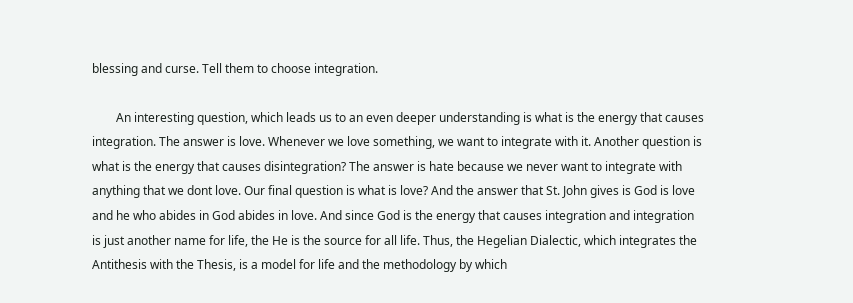blessing and curse. Tell them to choose integration.

        An interesting question, which leads us to an even deeper understanding is what is the energy that causes integration. The answer is love. Whenever we love something, we want to integrate with it. Another question is what is the energy that causes disintegration? The answer is hate because we never want to integrate with anything that we dont love. Our final question is what is love? And the answer that St. John gives is God is love and he who abides in God abides in love. And since God is the energy that causes integration and integration is just another name for life, the He is the source for all life. Thus, the Hegelian Dialectic, which integrates the Antithesis with the Thesis, is a model for life and the methodology by which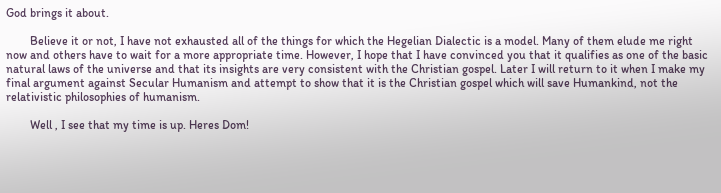God brings it about.

        Believe it or not, I have not exhausted all of the things for which the Hegelian Dialectic is a model. Many of them elude me right now and others have to wait for a more appropriate time. However, I hope that I have convinced you that it qualifies as one of the basic natural laws of the universe and that its insights are very consistent with the Christian gospel. Later I will return to it when I make my final argument against Secular Humanism and attempt to show that it is the Christian gospel which will save Humankind, not the relativistic philosophies of humanism.

        Well , I see that my time is up. Heres Dom!